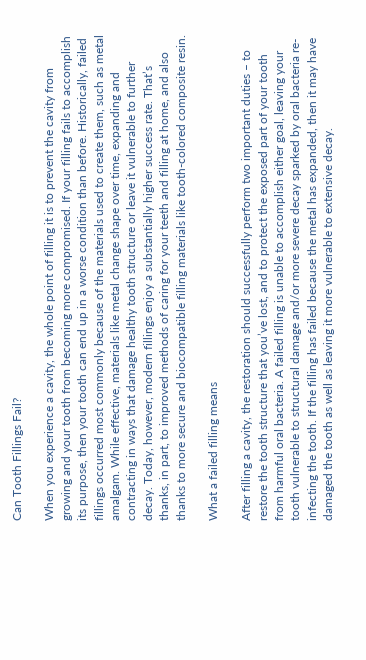Can Tooth Fillings Fail?

When you experience a cavity, the whole point of filling it is to prevent the cavity from growing and your tooth from becoming more compromised. If your filling fails to accomplish its purpose, then your tooth can end up in a worse condition than before. Historically, failed fillings occurred most commonly because of the materials used to create them, such as metal amalgam. While effective, materials like metal change shape over time, expanding and contracting in ways that damage healthy tooth structure or leave it vulnerable to further decay. Today, however, modern fillings enjoy a substantially higher success rate. That’s thanks, in part, to improved methods of caring for your teeth and filling at home, and also thanks to more secure and biocompatible filling materials like tooth-colored composite resin.

What a failed filling means

After filling a cavity, the restoration should successfully perform two important duties – to restore the tooth structure that you’ve lost, and to protect the exposed part of your tooth from harmful oral bacteria. A failed filling is unable to accomplish either goal, leaving your tooth vulnerable to structural damage and/or more severe decay sparked by oral bacteria re-infecting the tooth. If the filling has failed because the metal has expanded, then it may have damaged the tooth as well as leaving it more vulnerable to extensive decay.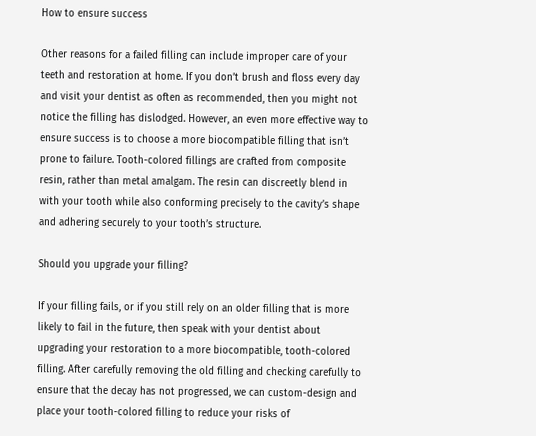How to ensure success

Other reasons for a failed filling can include improper care of your teeth and restoration at home. If you don’t brush and floss every day and visit your dentist as often as recommended, then you might not notice the filling has dislodged. However, an even more effective way to ensure success is to choose a more biocompatible filling that isn’t prone to failure. Tooth-colored fillings are crafted from composite resin, rather than metal amalgam. The resin can discreetly blend in with your tooth while also conforming precisely to the cavity’s shape and adhering securely to your tooth’s structure.

Should you upgrade your filling?

If your filling fails, or if you still rely on an older filling that is more likely to fail in the future, then speak with your dentist about upgrading your restoration to a more biocompatible, tooth-colored filling. After carefully removing the old filling and checking carefully to ensure that the decay has not progressed, we can custom-design and place your tooth-colored filling to reduce your risks of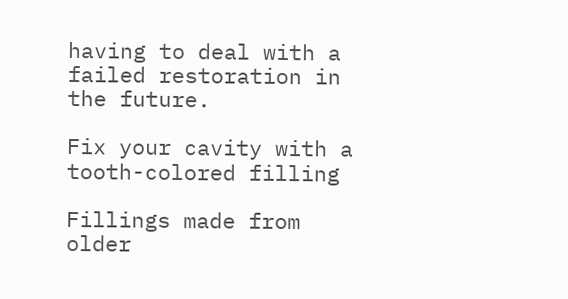having to deal with a failed restoration in the future.

Fix your cavity with a tooth-colored filling

Fillings made from older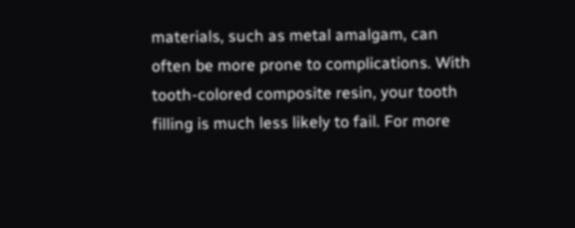materials, such as metal amalgam, can often be more prone to complications. With tooth-colored composite resin, your tooth filling is much less likely to fail. For more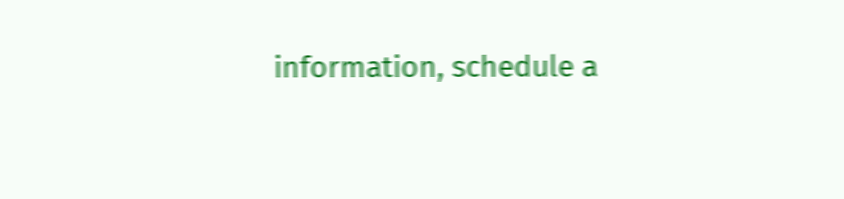information, schedule a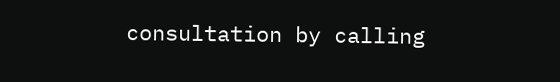consultation by calling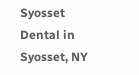Syosset Dental in Syosset, NY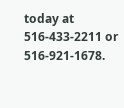today at 516-433-2211 or 516-921-1678.